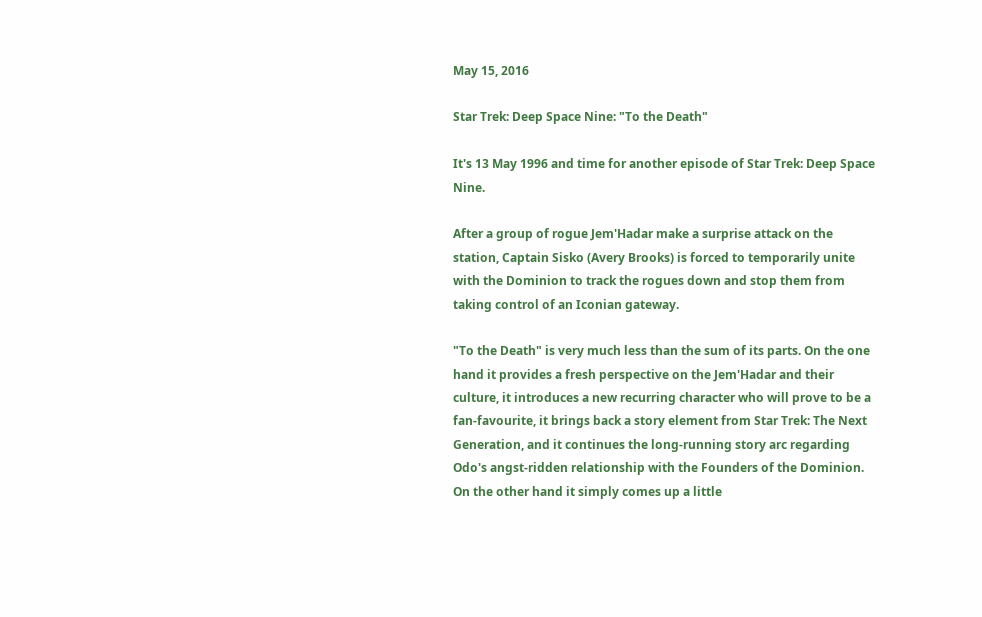May 15, 2016

Star Trek: Deep Space Nine: "To the Death"

It's 13 May 1996 and time for another episode of Star Trek: Deep Space Nine.

After a group of rogue Jem'Hadar make a surprise attack on the station, Captain Sisko (Avery Brooks) is forced to temporarily unite with the Dominion to track the rogues down and stop them from taking control of an Iconian gateway.

"To the Death" is very much less than the sum of its parts. On the one hand it provides a fresh perspective on the Jem'Hadar and their culture, it introduces a new recurring character who will prove to be a fan-favourite, it brings back a story element from Star Trek: The Next Generation, and it continues the long-running story arc regarding Odo's angst-ridden relationship with the Founders of the Dominion. On the other hand it simply comes up a little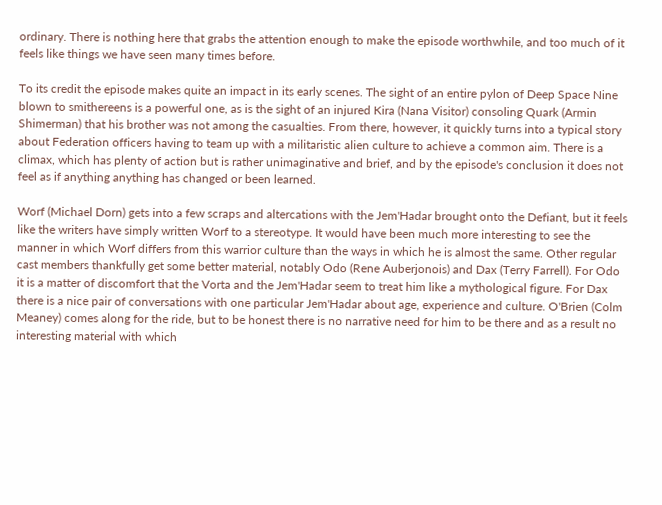ordinary. There is nothing here that grabs the attention enough to make the episode worthwhile, and too much of it feels like things we have seen many times before.

To its credit the episode makes quite an impact in its early scenes. The sight of an entire pylon of Deep Space Nine blown to smithereens is a powerful one, as is the sight of an injured Kira (Nana Visitor) consoling Quark (Armin Shimerman) that his brother was not among the casualties. From there, however, it quickly turns into a typical story about Federation officers having to team up with a militaristic alien culture to achieve a common aim. There is a climax, which has plenty of action but is rather unimaginative and brief, and by the episode's conclusion it does not feel as if anything anything has changed or been learned.

Worf (Michael Dorn) gets into a few scraps and altercations with the Jem'Hadar brought onto the Defiant, but it feels like the writers have simply written Worf to a stereotype. It would have been much more interesting to see the manner in which Worf differs from this warrior culture than the ways in which he is almost the same. Other regular cast members thankfully get some better material, notably Odo (Rene Auberjonois) and Dax (Terry Farrell). For Odo it is a matter of discomfort that the Vorta and the Jem'Hadar seem to treat him like a mythological figure. For Dax there is a nice pair of conversations with one particular Jem'Hadar about age, experience and culture. O'Brien (Colm Meaney) comes along for the ride, but to be honest there is no narrative need for him to be there and as a result no interesting material with which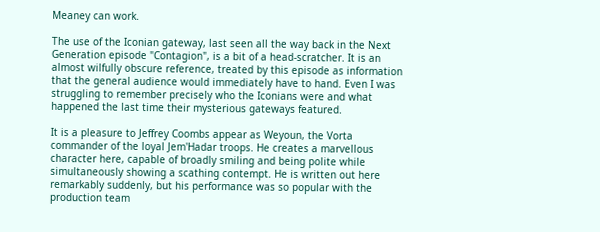Meaney can work.

The use of the Iconian gateway, last seen all the way back in the Next Generation episode "Contagion", is a bit of a head-scratcher. It is an almost wilfully obscure reference, treated by this episode as information that the general audience would immediately have to hand. Even I was struggling to remember precisely who the Iconians were and what happened the last time their mysterious gateways featured.

It is a pleasure to Jeffrey Coombs appear as Weyoun, the Vorta commander of the loyal Jem'Hadar troops. He creates a marvellous character here, capable of broadly smiling and being polite while simultaneously showing a scathing contempt. He is written out here remarkably suddenly, but his performance was so popular with the production team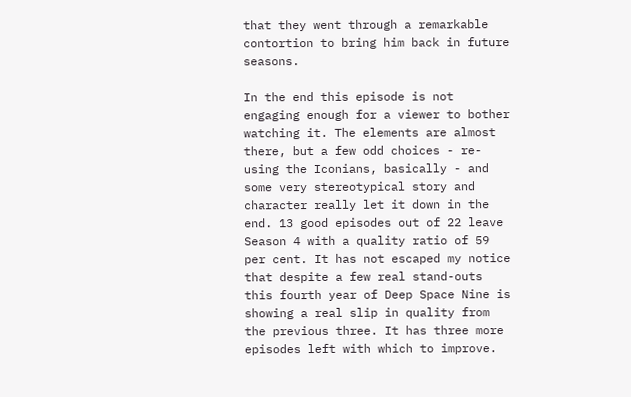that they went through a remarkable contortion to bring him back in future seasons.

In the end this episode is not engaging enough for a viewer to bother watching it. The elements are almost there, but a few odd choices - re-using the Iconians, basically - and some very stereotypical story and character really let it down in the end. 13 good episodes out of 22 leave Season 4 with a quality ratio of 59 per cent. It has not escaped my notice that despite a few real stand-outs this fourth year of Deep Space Nine is showing a real slip in quality from the previous three. It has three more episodes left with which to improve.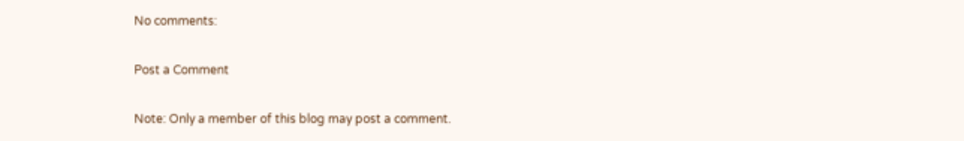No comments:

Post a Comment

Note: Only a member of this blog may post a comment.